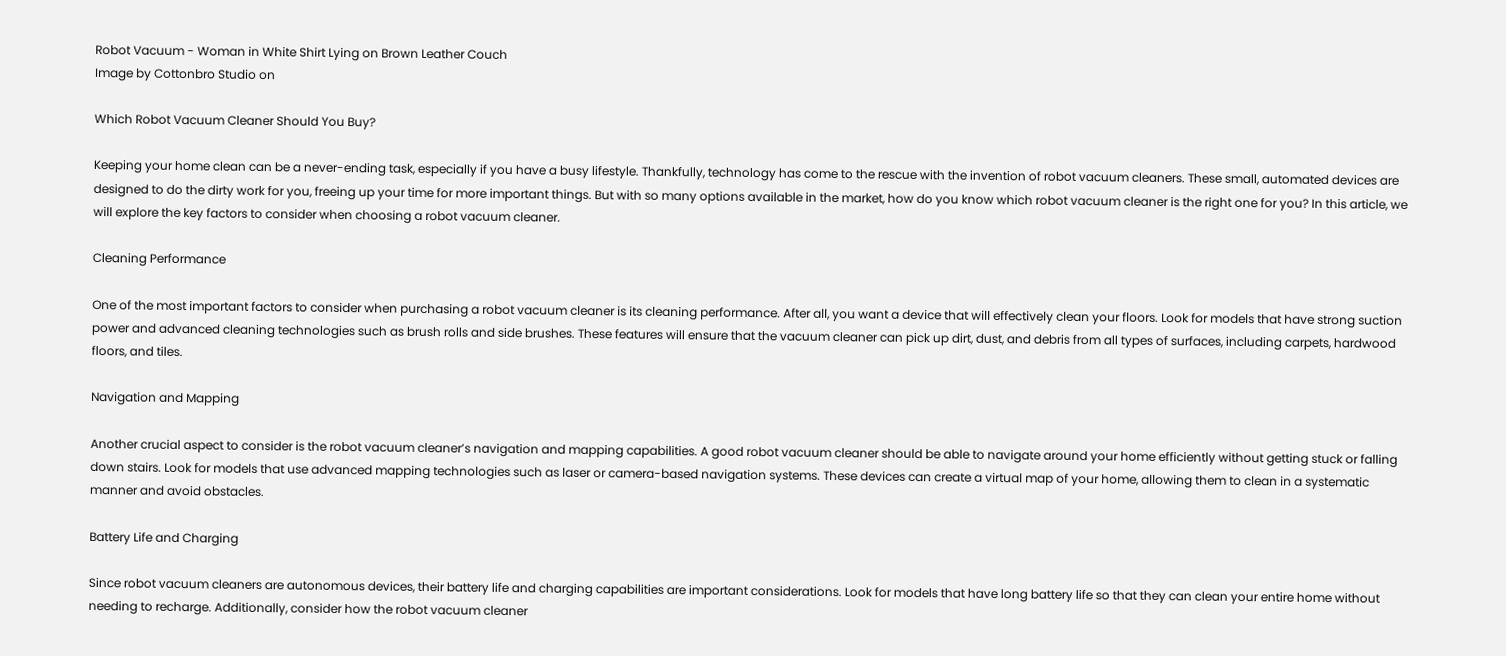Robot Vacuum - Woman in White Shirt Lying on Brown Leather Couch
Image by Cottonbro Studio on

Which Robot Vacuum Cleaner Should You Buy?

Keeping your home clean can be a never-ending task, especially if you have a busy lifestyle. Thankfully, technology has come to the rescue with the invention of robot vacuum cleaners. These small, automated devices are designed to do the dirty work for you, freeing up your time for more important things. But with so many options available in the market, how do you know which robot vacuum cleaner is the right one for you? In this article, we will explore the key factors to consider when choosing a robot vacuum cleaner.

Cleaning Performance

One of the most important factors to consider when purchasing a robot vacuum cleaner is its cleaning performance. After all, you want a device that will effectively clean your floors. Look for models that have strong suction power and advanced cleaning technologies such as brush rolls and side brushes. These features will ensure that the vacuum cleaner can pick up dirt, dust, and debris from all types of surfaces, including carpets, hardwood floors, and tiles.

Navigation and Mapping

Another crucial aspect to consider is the robot vacuum cleaner’s navigation and mapping capabilities. A good robot vacuum cleaner should be able to navigate around your home efficiently without getting stuck or falling down stairs. Look for models that use advanced mapping technologies such as laser or camera-based navigation systems. These devices can create a virtual map of your home, allowing them to clean in a systematic manner and avoid obstacles.

Battery Life and Charging

Since robot vacuum cleaners are autonomous devices, their battery life and charging capabilities are important considerations. Look for models that have long battery life so that they can clean your entire home without needing to recharge. Additionally, consider how the robot vacuum cleaner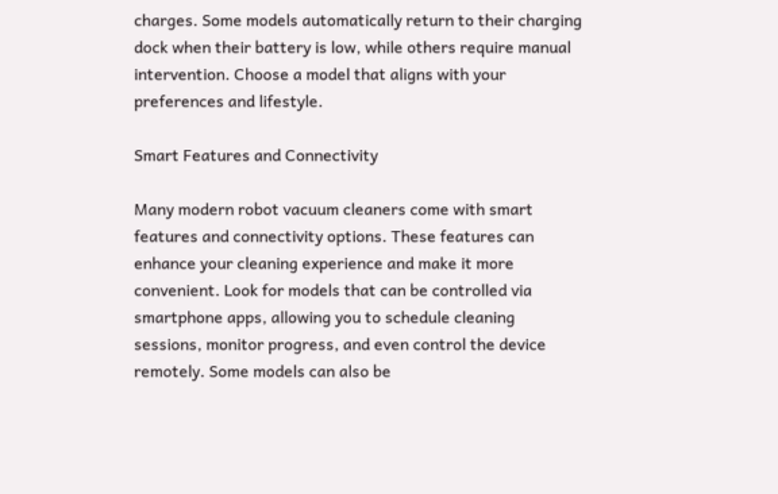charges. Some models automatically return to their charging dock when their battery is low, while others require manual intervention. Choose a model that aligns with your preferences and lifestyle.

Smart Features and Connectivity

Many modern robot vacuum cleaners come with smart features and connectivity options. These features can enhance your cleaning experience and make it more convenient. Look for models that can be controlled via smartphone apps, allowing you to schedule cleaning sessions, monitor progress, and even control the device remotely. Some models can also be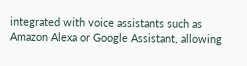integrated with voice assistants such as Amazon Alexa or Google Assistant, allowing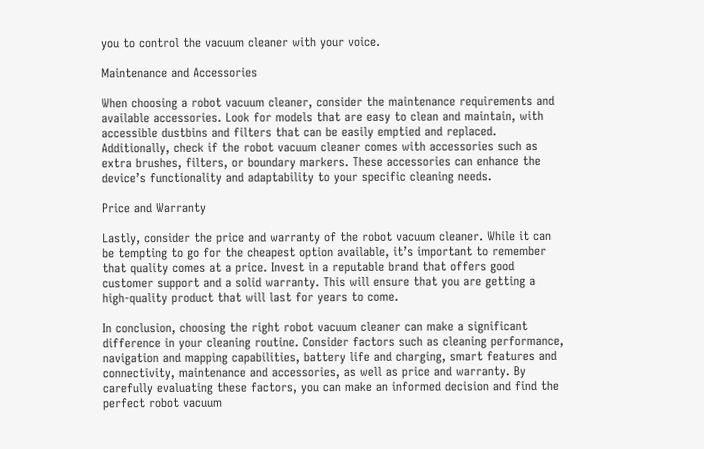you to control the vacuum cleaner with your voice.

Maintenance and Accessories

When choosing a robot vacuum cleaner, consider the maintenance requirements and available accessories. Look for models that are easy to clean and maintain, with accessible dustbins and filters that can be easily emptied and replaced. Additionally, check if the robot vacuum cleaner comes with accessories such as extra brushes, filters, or boundary markers. These accessories can enhance the device’s functionality and adaptability to your specific cleaning needs.

Price and Warranty

Lastly, consider the price and warranty of the robot vacuum cleaner. While it can be tempting to go for the cheapest option available, it’s important to remember that quality comes at a price. Invest in a reputable brand that offers good customer support and a solid warranty. This will ensure that you are getting a high-quality product that will last for years to come.

In conclusion, choosing the right robot vacuum cleaner can make a significant difference in your cleaning routine. Consider factors such as cleaning performance, navigation and mapping capabilities, battery life and charging, smart features and connectivity, maintenance and accessories, as well as price and warranty. By carefully evaluating these factors, you can make an informed decision and find the perfect robot vacuum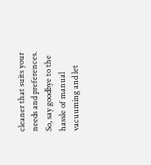cleaner that suits your needs and preferences. So, say goodbye to the hassle of manual vacuuming and let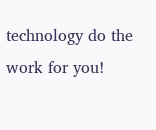technology do the work for you!